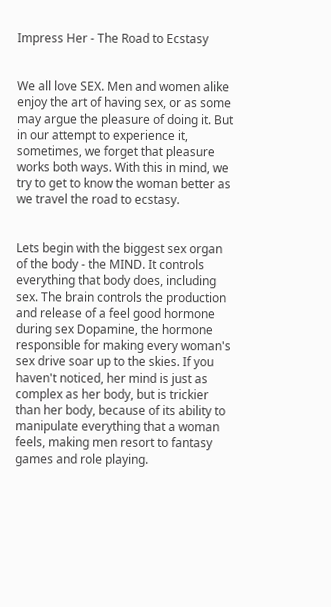Impress Her - The Road to Ecstasy


We all love SEX. Men and women alike enjoy the art of having sex, or as some may argue the pleasure of doing it. But in our attempt to experience it, sometimes, we forget that pleasure works both ways. With this in mind, we try to get to know the woman better as we travel the road to ecstasy.


Lets begin with the biggest sex organ of the body - the MIND. It controls everything that body does, including sex. The brain controls the production and release of a feel good hormone during sex Dopamine, the hormone responsible for making every woman's sex drive soar up to the skies. If you haven't noticed, her mind is just as complex as her body, but is trickier than her body, because of its ability to manipulate everything that a woman feels, making men resort to fantasy games and role playing.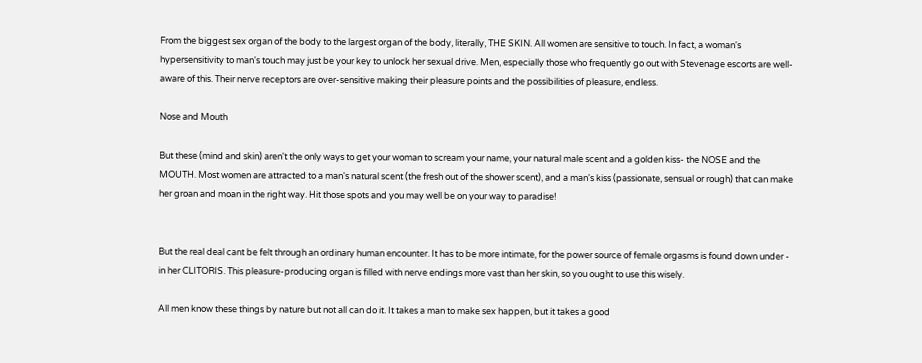From the biggest sex organ of the body to the largest organ of the body, literally, THE SKIN. All women are sensitive to touch. In fact, a woman's hypersensitivity to man's touch may just be your key to unlock her sexual drive. Men, especially those who frequently go out with Stevenage escorts are well-aware of this. Their nerve receptors are over-sensitive making their pleasure points and the possibilities of pleasure, endless.

Nose and Mouth

But these (mind and skin) aren't the only ways to get your woman to scream your name, your natural male scent and a golden kiss- the NOSE and the MOUTH. Most women are attracted to a man's natural scent (the fresh out of the shower scent), and a man's kiss (passionate, sensual or rough) that can make her groan and moan in the right way. Hit those spots and you may well be on your way to paradise!


But the real deal cant be felt through an ordinary human encounter. It has to be more intimate, for the power source of female orgasms is found down under - in her CLITORIS. This pleasure-producing organ is filled with nerve endings more vast than her skin, so you ought to use this wisely.

All men know these things by nature but not all can do it. It takes a man to make sex happen, but it takes a good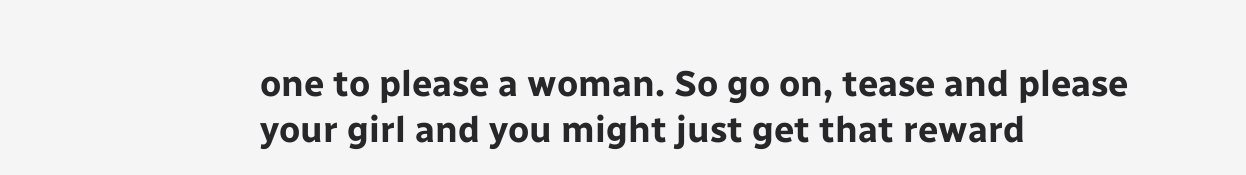one to please a woman. So go on, tease and please your girl and you might just get that reward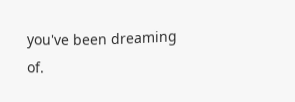you've been dreaming of.